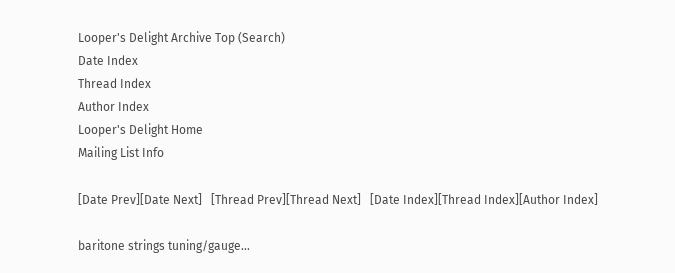Looper's Delight Archive Top (Search)
Date Index
Thread Index
Author Index
Looper's Delight Home
Mailing List Info

[Date Prev][Date Next]   [Thread Prev][Thread Next]   [Date Index][Thread Index][Author Index]

baritone strings tuning/gauge...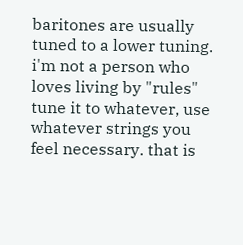baritones are usually tuned to a lower tuning.
i'm not a person who loves living by "rules"
tune it to whatever, use whatever strings you feel necessary. that is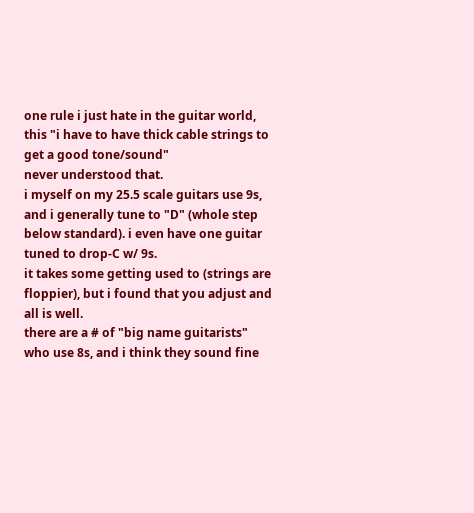one rule i just hate in the guitar world, this "i have to have thick cable strings to get a good tone/sound"
never understood that.
i myself on my 25.5 scale guitars use 9s, and i generally tune to "D" (whole step below standard). i even have one guitar tuned to drop-C w/ 9s.
it takes some getting used to (strings are floppier), but i found that you adjust and all is well.
there are a # of "big name guitarists" who use 8s, and i think they sound fine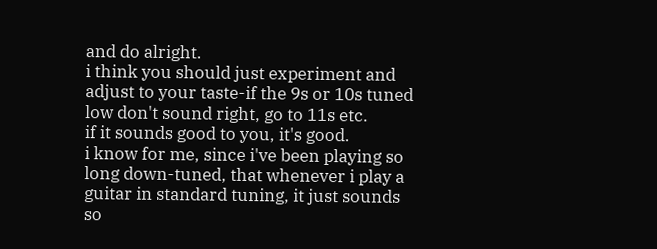and do alright.
i think you should just experiment and adjust to your taste-if the 9s or 10s tuned low don't sound right, go to 11s etc.
if it sounds good to you, it's good.
i know for me, since i've been playing so long down-tuned, that whenever i play a guitar in standard tuning, it just sounds so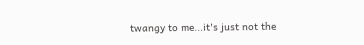twangy to me...it's just not the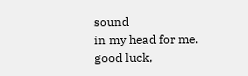sound
in my head for me.
good luck,